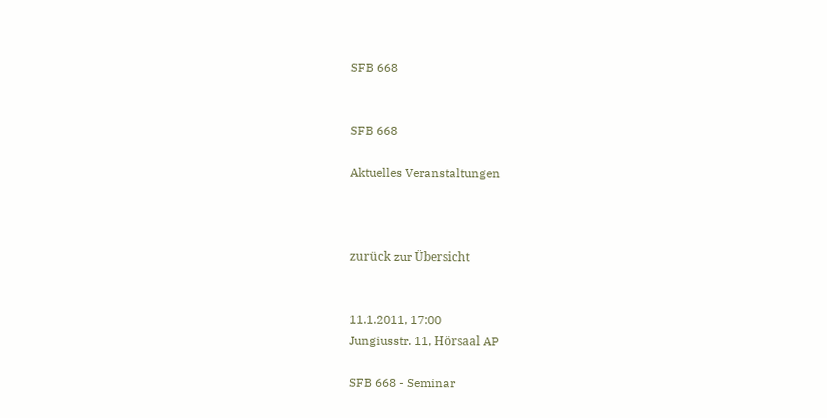SFB 668


SFB 668

Aktuelles Veranstaltungen



zurück zur Übersicht


11.1.2011, 17:00
Jungiusstr. 11, Hörsaal AP

SFB 668 - Seminar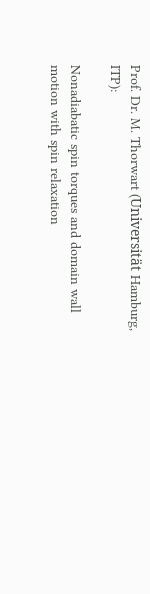Prof. Dr. M. Thorwart (Universität Hamburg, ITP):

Nonadiabatic spin torques and domain wall motion with spin relaxation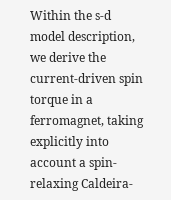Within the s-d model description, we derive the current-driven spin torque in a ferromagnet, taking explicitly into account a spin-relaxing Caldeira-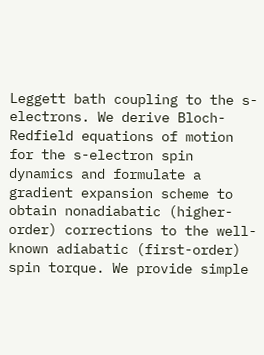Leggett bath coupling to the s-electrons. We derive Bloch-Redfield equations of motion for the s-electron spin dynamics and formulate a gradient expansion scheme to obtain nonadiabatic (higher-order) corrections to the well-known adiabatic (first-order) spin torque. We provide simple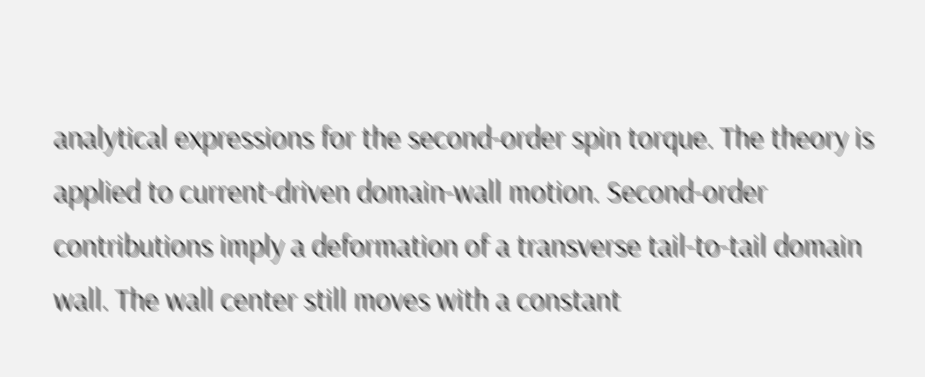analytical expressions for the second-order spin torque. The theory is applied to current-driven domain-wall motion. Second-order contributions imply a deformation of a transverse tail-to-tail domain wall. The wall center still moves with a constant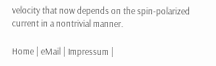velocity that now depends on the spin-polarized current in a nontrivial manner.

Home | eMail | Impressum |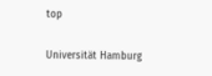top

Universität Hamburg